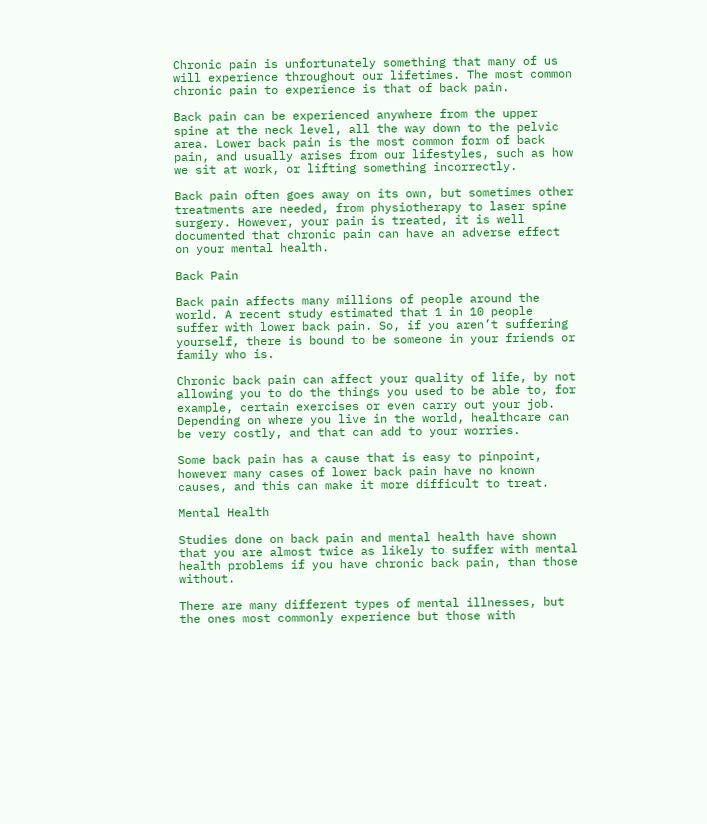Chronic pain is unfortunately something that many of us will experience throughout our lifetimes. The most common chronic pain to experience is that of back pain.

Back pain can be experienced anywhere from the upper spine at the neck level, all the way down to the pelvic area. Lower back pain is the most common form of back pain, and usually arises from our lifestyles, such as how we sit at work, or lifting something incorrectly.

Back pain often goes away on its own, but sometimes other treatments are needed, from physiotherapy to laser spine surgery. However, your pain is treated, it is well documented that chronic pain can have an adverse effect on your mental health.

Back Pain

Back pain affects many millions of people around the world. A recent study estimated that 1 in 10 people suffer with lower back pain. So, if you aren’t suffering yourself, there is bound to be someone in your friends or family who is.

Chronic back pain can affect your quality of life, by not allowing you to do the things you used to be able to, for example, certain exercises or even carry out your job. Depending on where you live in the world, healthcare can be very costly, and that can add to your worries.

Some back pain has a cause that is easy to pinpoint, however many cases of lower back pain have no known causes, and this can make it more difficult to treat.

Mental Health

Studies done on back pain and mental health have shown that you are almost twice as likely to suffer with mental health problems if you have chronic back pain, than those without.

There are many different types of mental illnesses, but the ones most commonly experience but those with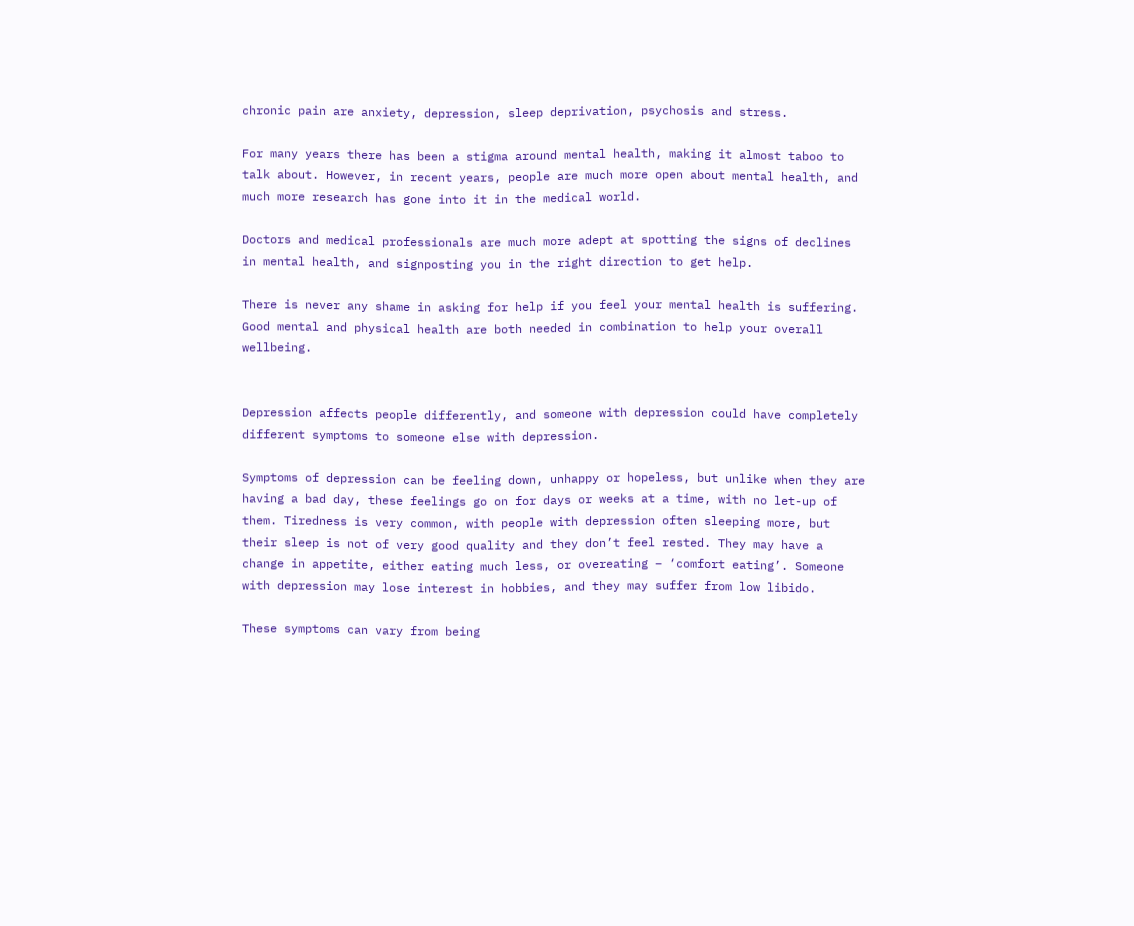chronic pain are anxiety, depression, sleep deprivation, psychosis and stress.

For many years there has been a stigma around mental health, making it almost taboo to talk about. However, in recent years, people are much more open about mental health, and much more research has gone into it in the medical world.

Doctors and medical professionals are much more adept at spotting the signs of declines in mental health, and signposting you in the right direction to get help.

There is never any shame in asking for help if you feel your mental health is suffering. Good mental and physical health are both needed in combination to help your overall wellbeing.


Depression affects people differently, and someone with depression could have completely different symptoms to someone else with depression.

Symptoms of depression can be feeling down, unhappy or hopeless, but unlike when they are having a bad day, these feelings go on for days or weeks at a time, with no let-up of them. Tiredness is very common, with people with depression often sleeping more, but their sleep is not of very good quality and they don’t feel rested. They may have a change in appetite, either eating much less, or overeating – ‘comfort eating’. Someone with depression may lose interest in hobbies, and they may suffer from low libido.

These symptoms can vary from being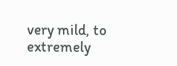very mild, to extremely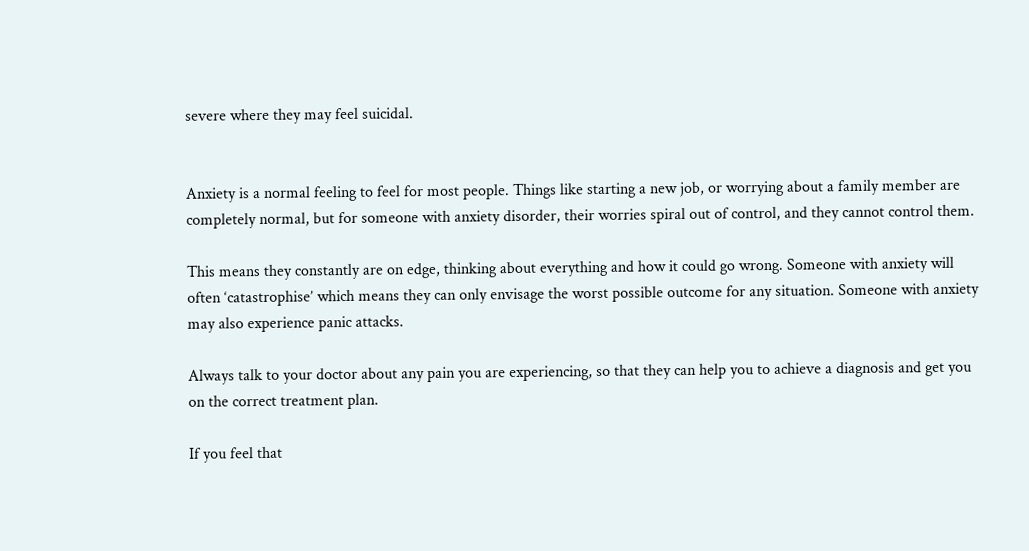severe where they may feel suicidal.


Anxiety is a normal feeling to feel for most people. Things like starting a new job, or worrying about a family member are completely normal, but for someone with anxiety disorder, their worries spiral out of control, and they cannot control them.

This means they constantly are on edge, thinking about everything and how it could go wrong. Someone with anxiety will often ‘catastrophise’ which means they can only envisage the worst possible outcome for any situation. Someone with anxiety may also experience panic attacks.

Always talk to your doctor about any pain you are experiencing, so that they can help you to achieve a diagnosis and get you on the correct treatment plan.

If you feel that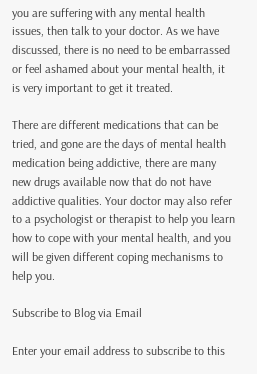you are suffering with any mental health issues, then talk to your doctor. As we have discussed, there is no need to be embarrassed or feel ashamed about your mental health, it is very important to get it treated.

There are different medications that can be tried, and gone are the days of mental health medication being addictive, there are many new drugs available now that do not have addictive qualities. Your doctor may also refer to a psychologist or therapist to help you learn how to cope with your mental health, and you will be given different coping mechanisms to help you.

Subscribe to Blog via Email

Enter your email address to subscribe to this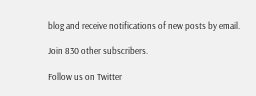blog and receive notifications of new posts by email.

Join 830 other subscribers.

Follow us on Twitter